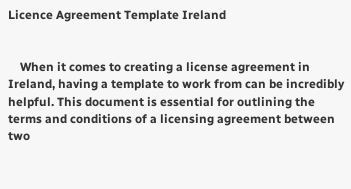Licence Agreement Template Ireland


    When it comes to creating a license agreement in Ireland, having a template to work from can be incredibly helpful. This document is essential for outlining the terms and conditions of a licensing agreement between two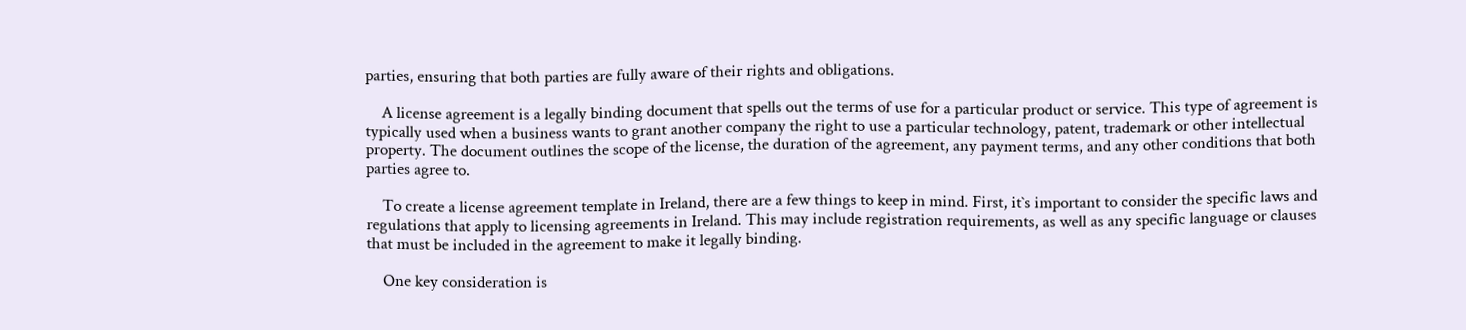parties, ensuring that both parties are fully aware of their rights and obligations.

    A license agreement is a legally binding document that spells out the terms of use for a particular product or service. This type of agreement is typically used when a business wants to grant another company the right to use a particular technology, patent, trademark or other intellectual property. The document outlines the scope of the license, the duration of the agreement, any payment terms, and any other conditions that both parties agree to.

    To create a license agreement template in Ireland, there are a few things to keep in mind. First, it`s important to consider the specific laws and regulations that apply to licensing agreements in Ireland. This may include registration requirements, as well as any specific language or clauses that must be included in the agreement to make it legally binding.

    One key consideration is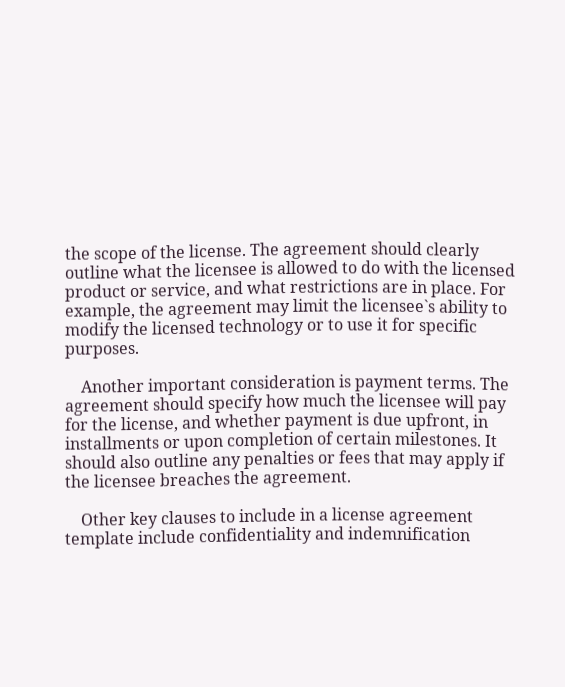the scope of the license. The agreement should clearly outline what the licensee is allowed to do with the licensed product or service, and what restrictions are in place. For example, the agreement may limit the licensee`s ability to modify the licensed technology or to use it for specific purposes.

    Another important consideration is payment terms. The agreement should specify how much the licensee will pay for the license, and whether payment is due upfront, in installments or upon completion of certain milestones. It should also outline any penalties or fees that may apply if the licensee breaches the agreement.

    Other key clauses to include in a license agreement template include confidentiality and indemnification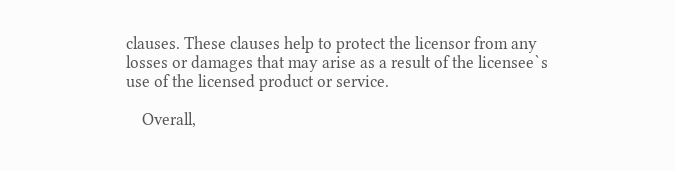clauses. These clauses help to protect the licensor from any losses or damages that may arise as a result of the licensee`s use of the licensed product or service.

    Overall,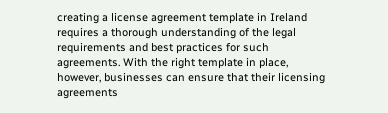creating a license agreement template in Ireland requires a thorough understanding of the legal requirements and best practices for such agreements. With the right template in place, however, businesses can ensure that their licensing agreements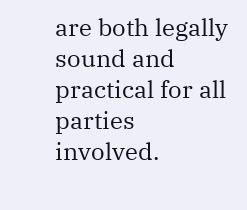are both legally sound and practical for all parties involved.